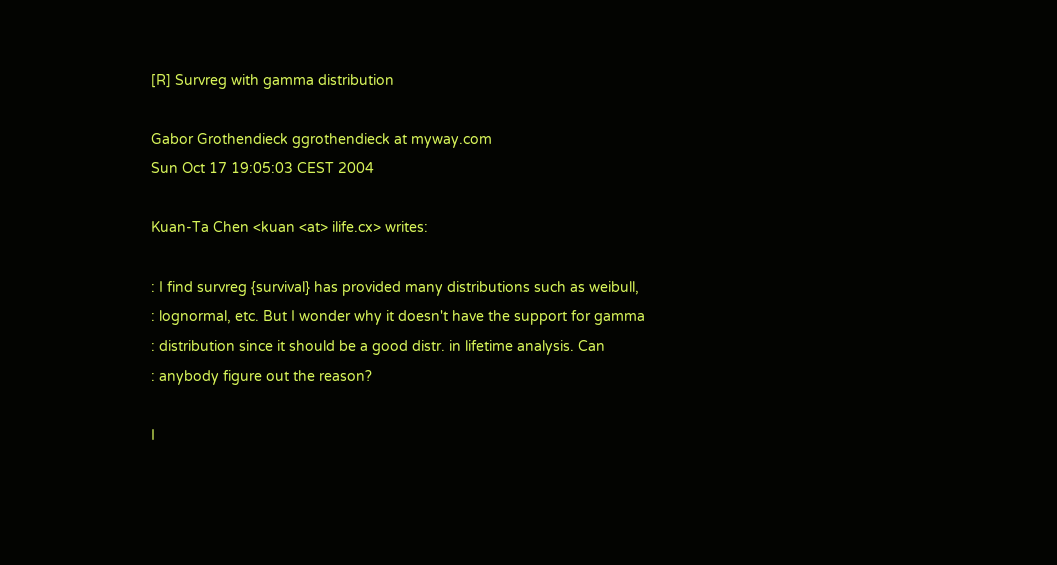[R] Survreg with gamma distribution

Gabor Grothendieck ggrothendieck at myway.com
Sun Oct 17 19:05:03 CEST 2004

Kuan-Ta Chen <kuan <at> ilife.cx> writes:

: I find survreg {survival} has provided many distributions such as weibull,
: lognormal, etc. But I wonder why it doesn't have the support for gamma
: distribution since it should be a good distr. in lifetime analysis. Can
: anybody figure out the reason?

I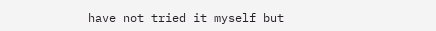have not tried it myself but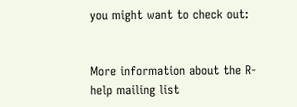you might want to check out:


More information about the R-help mailing list